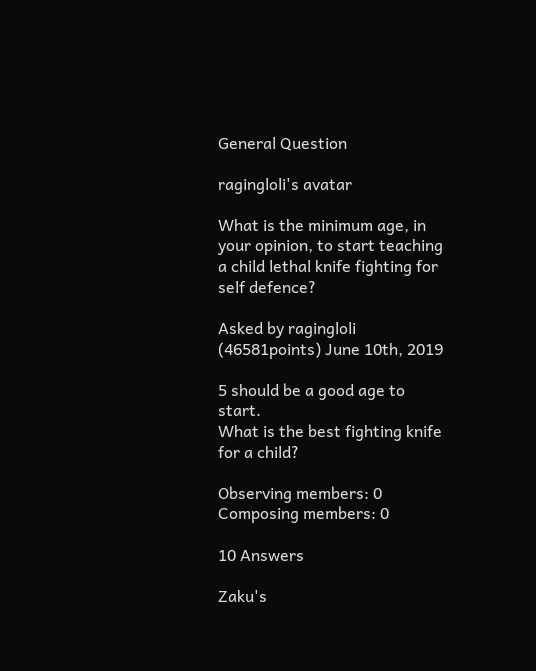General Question

ragingloli's avatar

What is the minimum age, in your opinion, to start teaching a child lethal knife fighting for self defence?

Asked by ragingloli (46581points) June 10th, 2019

5 should be a good age to start.
What is the best fighting knife for a child?

Observing members: 0 Composing members: 0

10 Answers

Zaku's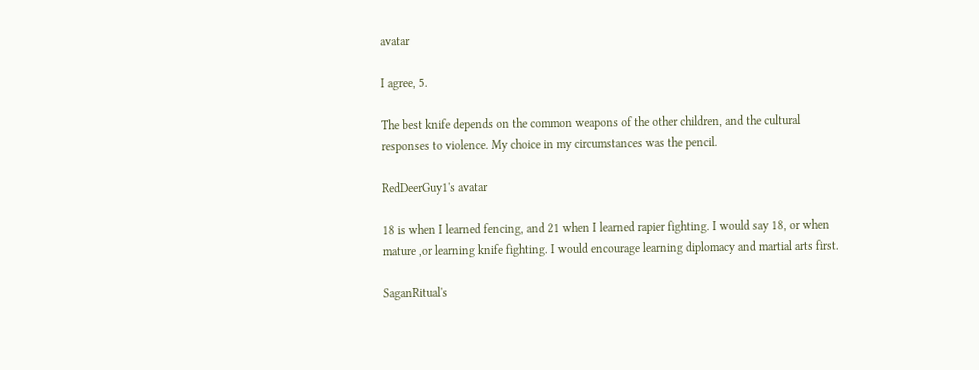avatar

I agree, 5.

The best knife depends on the common weapons of the other children, and the cultural responses to violence. My choice in my circumstances was the pencil.

RedDeerGuy1's avatar

18 is when I learned fencing, and 21 when I learned rapier fighting. I would say 18, or when mature ,or learning knife fighting. I would encourage learning diplomacy and martial arts first.

SaganRitual's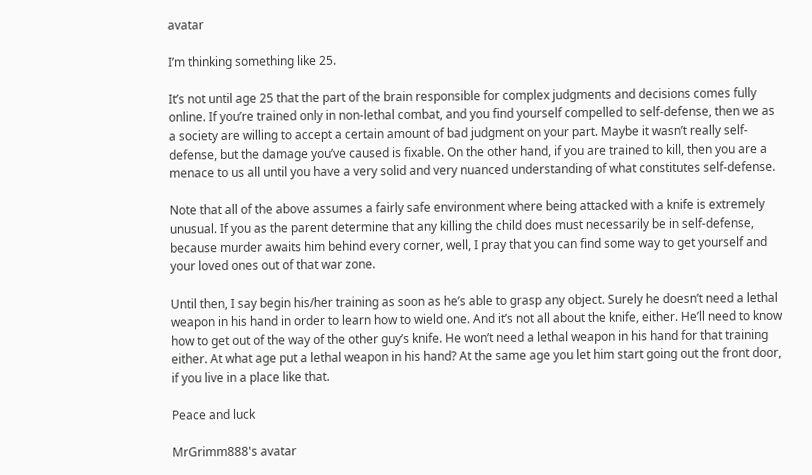avatar

I’m thinking something like 25.

It’s not until age 25 that the part of the brain responsible for complex judgments and decisions comes fully online. If you’re trained only in non-lethal combat, and you find yourself compelled to self-defense, then we as a society are willing to accept a certain amount of bad judgment on your part. Maybe it wasn’t really self-defense, but the damage you’ve caused is fixable. On the other hand, if you are trained to kill, then you are a menace to us all until you have a very solid and very nuanced understanding of what constitutes self-defense.

Note that all of the above assumes a fairly safe environment where being attacked with a knife is extremely unusual. If you as the parent determine that any killing the child does must necessarily be in self-defense, because murder awaits him behind every corner, well, I pray that you can find some way to get yourself and your loved ones out of that war zone.

Until then, I say begin his/her training as soon as he’s able to grasp any object. Surely he doesn’t need a lethal weapon in his hand in order to learn how to wield one. And it’s not all about the knife, either. He’ll need to know how to get out of the way of the other guy’s knife. He won’t need a lethal weapon in his hand for that training either. At what age put a lethal weapon in his hand? At the same age you let him start going out the front door, if you live in a place like that.

Peace and luck

MrGrimm888's avatar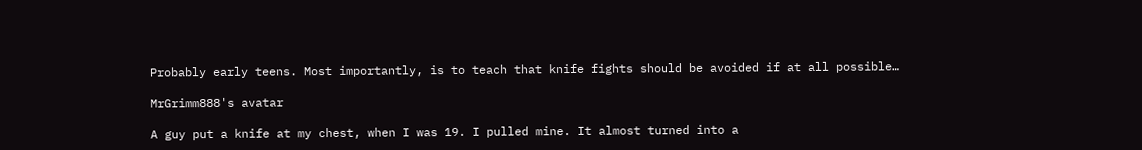Probably early teens. Most importantly, is to teach that knife fights should be avoided if at all possible…

MrGrimm888's avatar

A guy put a knife at my chest, when I was 19. I pulled mine. It almost turned into a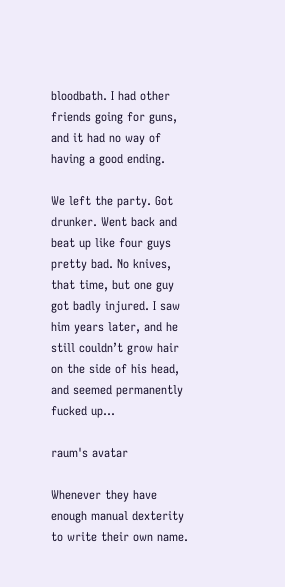bloodbath. I had other friends going for guns, and it had no way of having a good ending.

We left the party. Got drunker. Went back and beat up like four guys pretty bad. No knives, that time, but one guy got badly injured. I saw him years later, and he still couldn’t grow hair on the side of his head, and seemed permanently fucked up…

raum's avatar

Whenever they have enough manual dexterity to write their own name.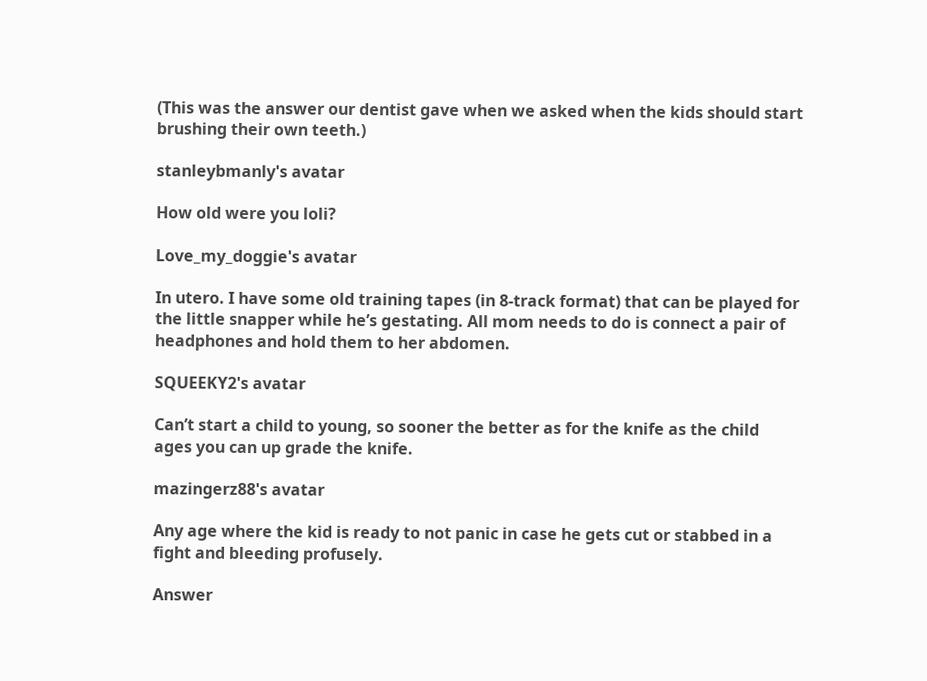(This was the answer our dentist gave when we asked when the kids should start brushing their own teeth.)

stanleybmanly's avatar

How old were you loli?

Love_my_doggie's avatar

In utero. I have some old training tapes (in 8-track format) that can be played for the little snapper while he’s gestating. All mom needs to do is connect a pair of headphones and hold them to her abdomen.

SQUEEKY2's avatar

Can’t start a child to young, so sooner the better as for the knife as the child ages you can up grade the knife.

mazingerz88's avatar

Any age where the kid is ready to not panic in case he gets cut or stabbed in a fight and bleeding profusely.

Answer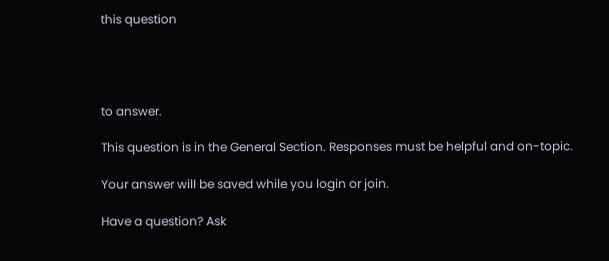this question




to answer.

This question is in the General Section. Responses must be helpful and on-topic.

Your answer will be saved while you login or join.

Have a question? Ask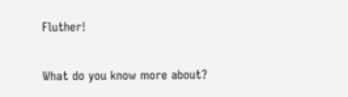Fluther!

What do you know more about?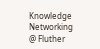Knowledge Networking @ Fluther